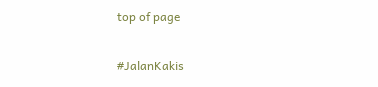top of page


#JalanKakis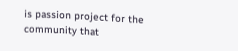is passion project for the community that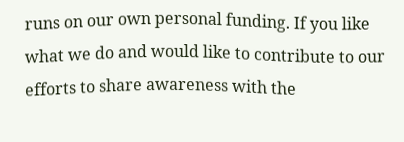runs on our own personal funding. If you like what we do and would like to contribute to our efforts to share awareness with the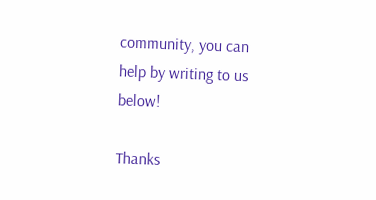community, you can help by writing to us below!

Thanks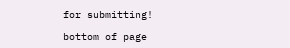for submitting!

bottom of page